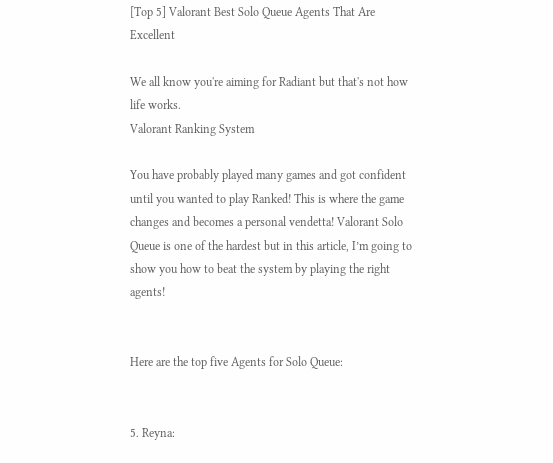[Top 5] Valorant Best Solo Queue Agents That Are Excellent

We all know you're aiming for Radiant but that's not how life works.
Valorant Ranking System

You have probably played many games and got confident until you wanted to play Ranked! This is where the game changes and becomes a personal vendetta! Valorant Solo Queue is one of the hardest but in this article, I’m going to show you how to beat the system by playing the right agents!


Here are the top five Agents for Solo Queue:


5. Reyna: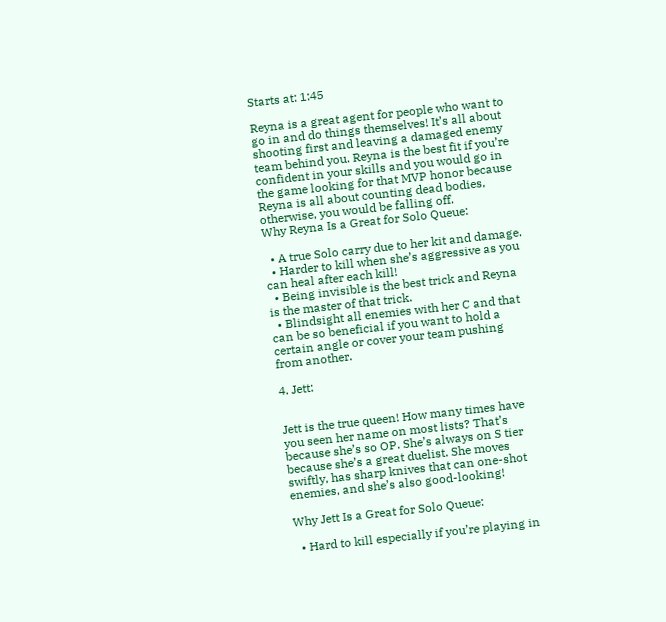Starts at: 1:45

Reyna is a great agent for people who want to go in and do things themselves! It’s all about shooting first and leaving a damaged enemy team behind you. Reyna is the best fit if you’re confident in your skills and you would go in the game looking for that MVP honor because Reyna is all about counting dead bodies, otherwise, you would be falling off.
Why Reyna Is a Great for Solo Queue:

  • A true Solo carry due to her kit and damage.
  • Harder to kill when she’s aggressive as you can heal after each kill!
  • Being invisible is the best trick and Reyna is the master of that trick.
  • Blindsight all enemies with her C and that can be so beneficial if you want to hold a certain angle or cover your team pushing from another.

4. Jett:


Jett is the true queen! How many times have you seen her name on most lists? That’s because she’s so OP. She’s always on S tier because she’s a great duelist. She moves swiftly, has sharp knives that can one-shot enemies, and she’s also good-looking!

Why Jett Is a Great for Solo Queue:

  • Hard to kill especially if you’re playing in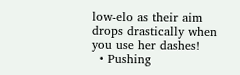low-elo as their aim drops drastically when you use her dashes!
  • Pushing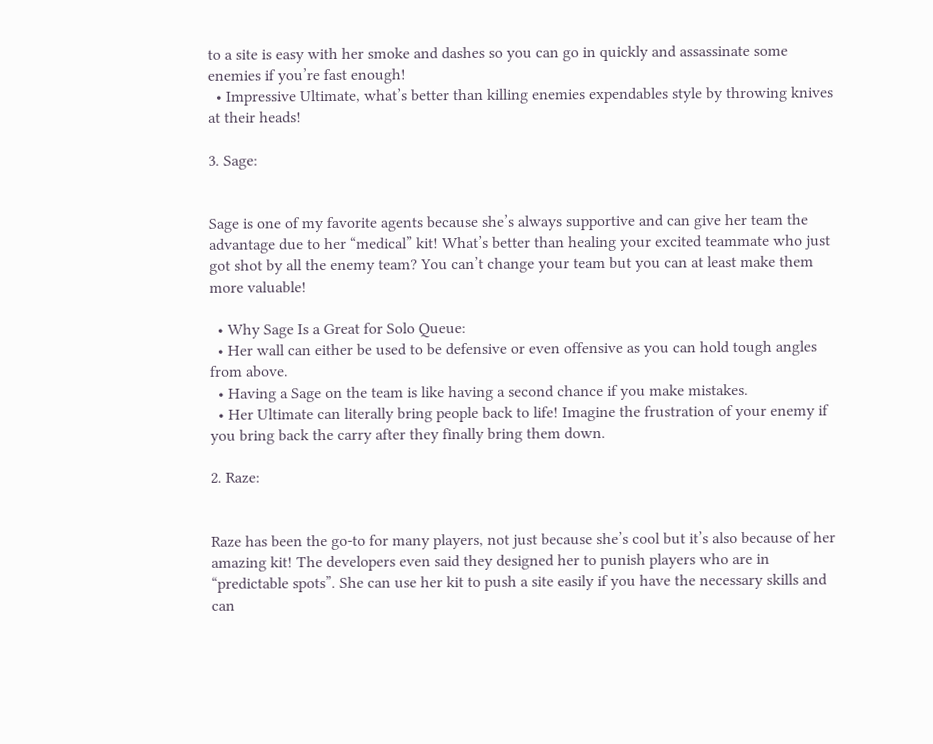to a site is easy with her smoke and dashes so you can go in quickly and assassinate some enemies if you’re fast enough!
  • Impressive Ultimate, what’s better than killing enemies expendables style by throwing knives at their heads!

3. Sage:


Sage is one of my favorite agents because she’s always supportive and can give her team the advantage due to her “medical” kit! What’s better than healing your excited teammate who just got shot by all the enemy team? You can’t change your team but you can at least make them more valuable!

  • Why Sage Is a Great for Solo Queue:
  • Her wall can either be used to be defensive or even offensive as you can hold tough angles from above.
  • Having a Sage on the team is like having a second chance if you make mistakes.
  • Her Ultimate can literally bring people back to life! Imagine the frustration of your enemy if you bring back the carry after they finally bring them down.

2. Raze:


Raze has been the go-to for many players, not just because she’s cool but it’s also because of her amazing kit! The developers even said they designed her to punish players who are in “predictable spots”. She can use her kit to push a site easily if you have the necessary skills and can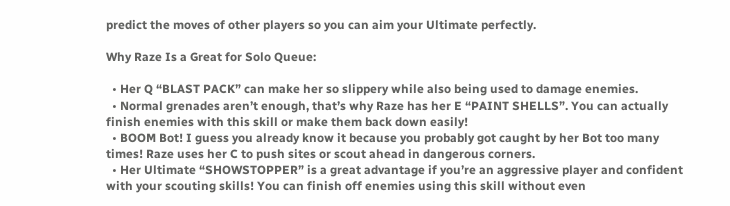predict the moves of other players so you can aim your Ultimate perfectly.

Why Raze Is a Great for Solo Queue:

  • Her Q “BLAST PACK” can make her so slippery while also being used to damage enemies.
  • Normal grenades aren’t enough, that’s why Raze has her E “PAINT SHELLS”. You can actually finish enemies with this skill or make them back down easily!
  • BOOM Bot! I guess you already know it because you probably got caught by her Bot too many times! Raze uses her C to push sites or scout ahead in dangerous corners.
  • Her Ultimate “SHOWSTOPPER” is a great advantage if you’re an aggressive player and confident with your scouting skills! You can finish off enemies using this skill without even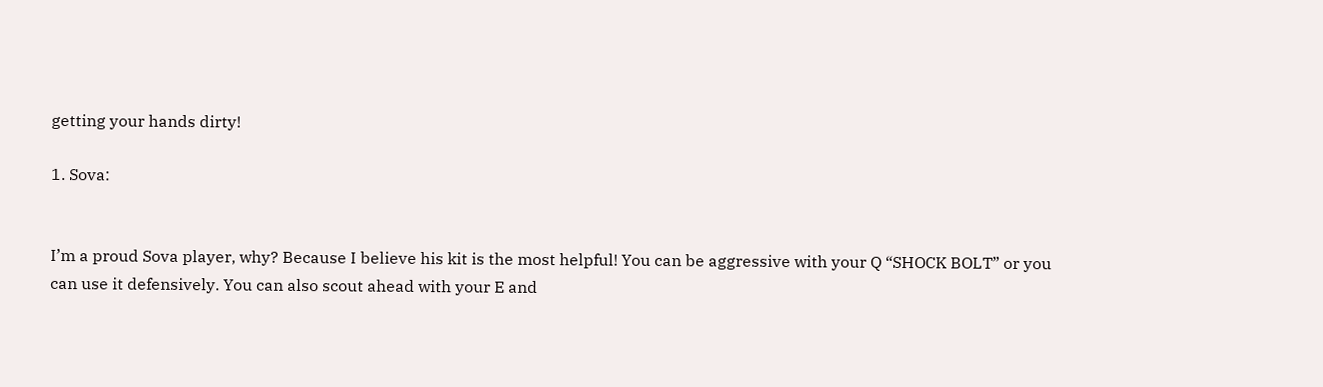getting your hands dirty!

1. Sova:


I’m a proud Sova player, why? Because I believe his kit is the most helpful! You can be aggressive with your Q “SHOCK BOLT” or you can use it defensively. You can also scout ahead with your E and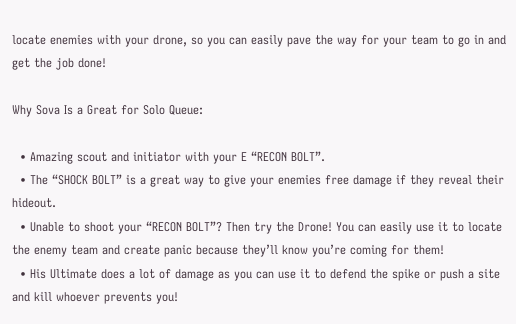locate enemies with your drone, so you can easily pave the way for your team to go in and get the job done!

Why Sova Is a Great for Solo Queue:

  • Amazing scout and initiator with your E “RECON BOLT”.
  • The “SHOCK BOLT” is a great way to give your enemies free damage if they reveal their hideout.
  • Unable to shoot your “RECON BOLT”? Then try the Drone! You can easily use it to locate the enemy team and create panic because they’ll know you’re coming for them!
  • His Ultimate does a lot of damage as you can use it to defend the spike or push a site and kill whoever prevents you!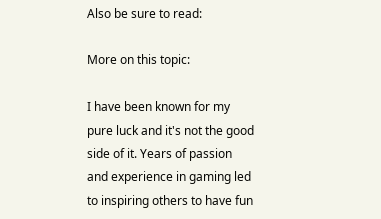Also be sure to read:

More on this topic:

I have been known for my pure luck and it's not the good side of it. Years of passion and experience in gaming led to inspiring others to have fun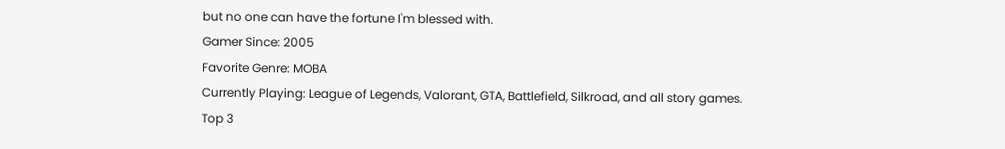but no one can have the fortune I'm blessed with.
Gamer Since: 2005
Favorite Genre: MOBA
Currently Playing: League of Legends, Valorant, GTA, Battlefield, Silkroad, and all story games.
Top 3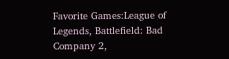Favorite Games:League of Legends, Battlefield: Bad Company 2,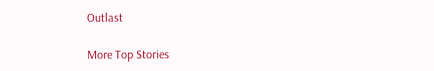Outlast

More Top Stories